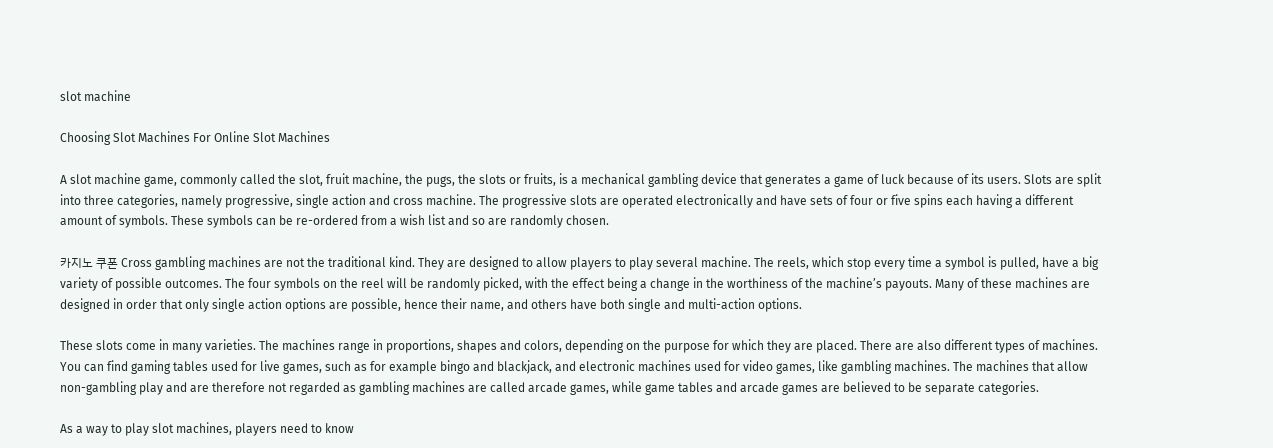slot machine

Choosing Slot Machines For Online Slot Machines

A slot machine game, commonly called the slot, fruit machine, the pugs, the slots or fruits, is a mechanical gambling device that generates a game of luck because of its users. Slots are split into three categories, namely progressive, single action and cross machine. The progressive slots are operated electronically and have sets of four or five spins each having a different amount of symbols. These symbols can be re-ordered from a wish list and so are randomly chosen.

카지노 쿠폰 Cross gambling machines are not the traditional kind. They are designed to allow players to play several machine. The reels, which stop every time a symbol is pulled, have a big variety of possible outcomes. The four symbols on the reel will be randomly picked, with the effect being a change in the worthiness of the machine’s payouts. Many of these machines are designed in order that only single action options are possible, hence their name, and others have both single and multi-action options.

These slots come in many varieties. The machines range in proportions, shapes and colors, depending on the purpose for which they are placed. There are also different types of machines. You can find gaming tables used for live games, such as for example bingo and blackjack, and electronic machines used for video games, like gambling machines. The machines that allow non-gambling play and are therefore not regarded as gambling machines are called arcade games, while game tables and arcade games are believed to be separate categories.

As a way to play slot machines, players need to know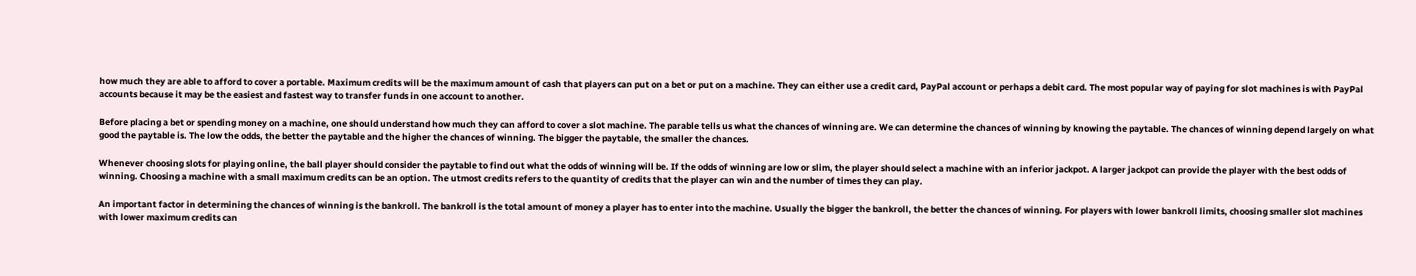how much they are able to afford to cover a portable. Maximum credits will be the maximum amount of cash that players can put on a bet or put on a machine. They can either use a credit card, PayPal account or perhaps a debit card. The most popular way of paying for slot machines is with PayPal accounts because it may be the easiest and fastest way to transfer funds in one account to another.

Before placing a bet or spending money on a machine, one should understand how much they can afford to cover a slot machine. The parable tells us what the chances of winning are. We can determine the chances of winning by knowing the paytable. The chances of winning depend largely on what good the paytable is. The low the odds, the better the paytable and the higher the chances of winning. The bigger the paytable, the smaller the chances.

Whenever choosing slots for playing online, the ball player should consider the paytable to find out what the odds of winning will be. If the odds of winning are low or slim, the player should select a machine with an inferior jackpot. A larger jackpot can provide the player with the best odds of winning. Choosing a machine with a small maximum credits can be an option. The utmost credits refers to the quantity of credits that the player can win and the number of times they can play.

An important factor in determining the chances of winning is the bankroll. The bankroll is the total amount of money a player has to enter into the machine. Usually the bigger the bankroll, the better the chances of winning. For players with lower bankroll limits, choosing smaller slot machines with lower maximum credits can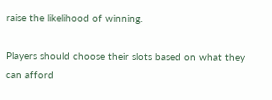raise the likelihood of winning.

Players should choose their slots based on what they can afford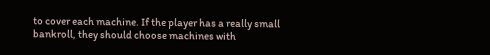to cover each machine. If the player has a really small bankroll, they should choose machines with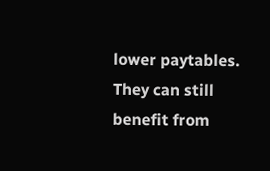lower paytables. They can still benefit from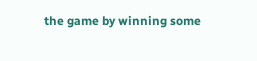the game by winning some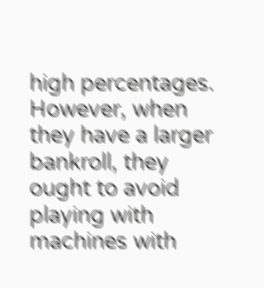high percentages. However, when they have a larger bankroll, they ought to avoid playing with machines with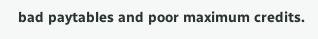bad paytables and poor maximum credits.